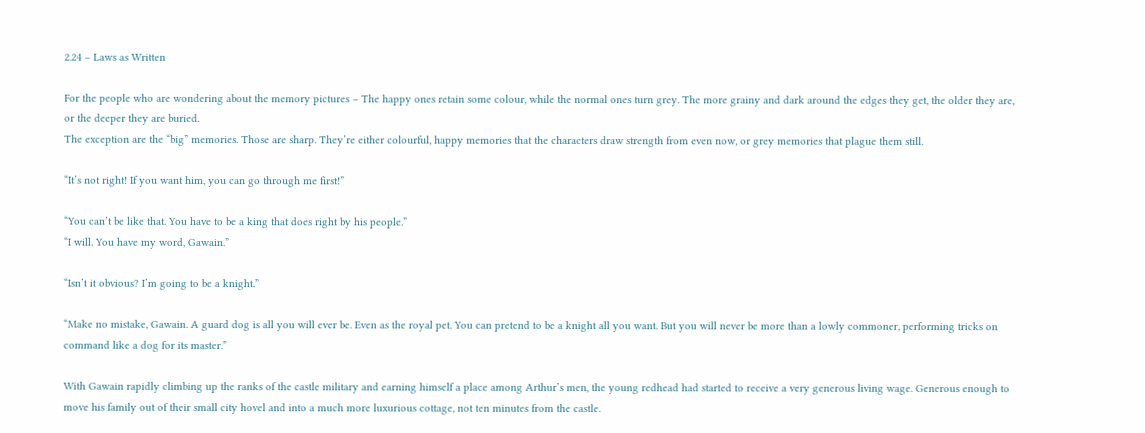2.24 – Laws as Written

For the people who are wondering about the memory pictures – The happy ones retain some colour, while the normal ones turn grey. The more grainy and dark around the edges they get, the older they are, or the deeper they are buried.
The exception are the “big” memories. Those are sharp. They’re either colourful, happy memories that the characters draw strength from even now, or grey memories that plague them still.

“It’s not right! If you want him, you can go through me first!”

“You can’t be like that. You have to be a king that does right by his people.”
“I will. You have my word, Gawain.”

“Isn’t it obvious? I’m going to be a knight.”

“Make no mistake, Gawain. A guard dog is all you will ever be. Even as the royal pet. You can pretend to be a knight all you want. But you will never be more than a lowly commoner, performing tricks on command like a dog for its master.”

With Gawain rapidly climbing up the ranks of the castle military and earning himself a place among Arthur’s men, the young redhead had started to receive a very generous living wage. Generous enough to move his family out of their small city hovel and into a much more luxurious cottage, not ten minutes from the castle.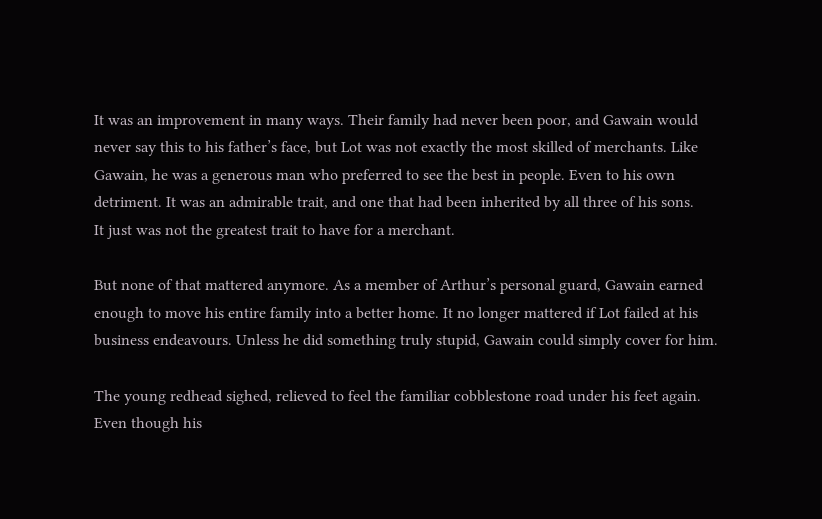It was an improvement in many ways. Their family had never been poor, and Gawain would never say this to his father’s face, but Lot was not exactly the most skilled of merchants. Like Gawain, he was a generous man who preferred to see the best in people. Even to his own detriment. It was an admirable trait, and one that had been inherited by all three of his sons.
It just was not the greatest trait to have for a merchant.

But none of that mattered anymore. As a member of Arthur’s personal guard, Gawain earned enough to move his entire family into a better home. It no longer mattered if Lot failed at his business endeavours. Unless he did something truly stupid, Gawain could simply cover for him.

The young redhead sighed, relieved to feel the familiar cobblestone road under his feet again. Even though his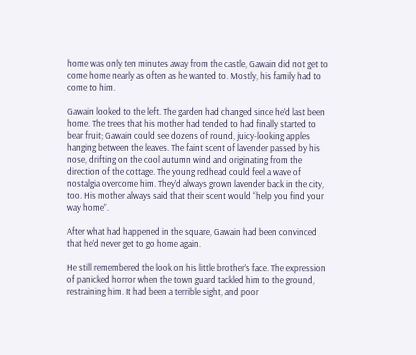home was only ten minutes away from the castle, Gawain did not get to come home nearly as often as he wanted to. Mostly, his family had to come to him.

Gawain looked to the left. The garden had changed since he’d last been home. The trees that his mother had tended to had finally started to bear fruit; Gawain could see dozens of round, juicy-looking apples hanging between the leaves. The faint scent of lavender passed by his nose, drifting on the cool autumn wind and originating from the direction of the cottage. The young redhead could feel a wave of nostalgia overcome him. They’d always grown lavender back in the city, too. His mother always said that their scent would “help you find your way home”.

After what had happened in the square, Gawain had been convinced that he’d never get to go home again.

He still remembered the look on his little brother’s face. The expression of panicked horror when the town guard tackled him to the ground, restraining him. It had been a terrible sight, and poor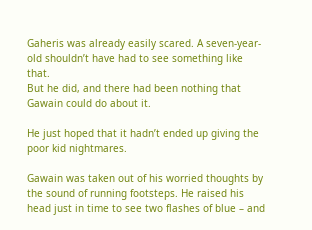Gaheris was already easily scared. A seven-year-old shouldn’t have had to see something like that.
But he did, and there had been nothing that Gawain could do about it.

He just hoped that it hadn’t ended up giving the poor kid nightmares.

Gawain was taken out of his worried thoughts by the sound of running footsteps. He raised his head just in time to see two flashes of blue – and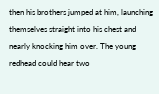then his brothers jumped at him, launching themselves straight into his chest and nearly knocking him over. The young redhead could hear two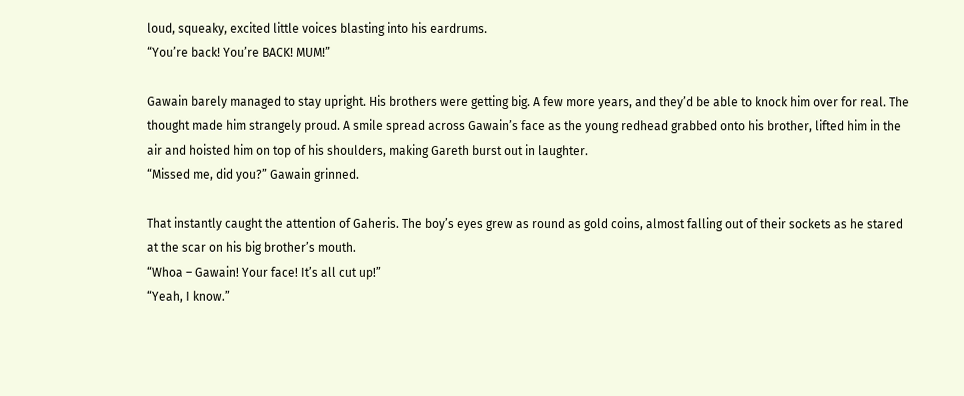loud, squeaky, excited little voices blasting into his eardrums.
“You’re back! You’re BACK! MUM!”

Gawain barely managed to stay upright. His brothers were getting big. A few more years, and they’d be able to knock him over for real. The thought made him strangely proud. A smile spread across Gawain’s face as the young redhead grabbed onto his brother, lifted him in the air and hoisted him on top of his shoulders, making Gareth burst out in laughter.
“Missed me, did you?” Gawain grinned.

That instantly caught the attention of Gaheris. The boy’s eyes grew as round as gold coins, almost falling out of their sockets as he stared at the scar on his big brother’s mouth.
“Whoa – Gawain! Your face! It’s all cut up!”
“Yeah, I know.”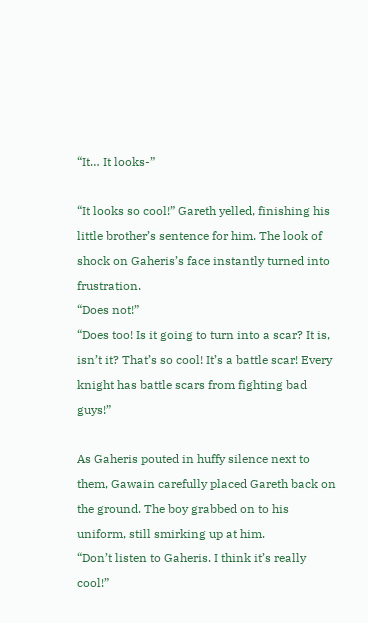“It… It looks-”

“It looks so cool!” Gareth yelled, finishing his little brother’s sentence for him. The look of shock on Gaheris’s face instantly turned into frustration.
“Does not!”
“Does too! Is it going to turn into a scar? It is, isn’t it? That’s so cool! It’s a battle scar! Every knight has battle scars from fighting bad guys!”

As Gaheris pouted in huffy silence next to them, Gawain carefully placed Gareth back on the ground. The boy grabbed on to his uniform, still smirking up at him.
“Don’t listen to Gaheris. I think it’s really cool!”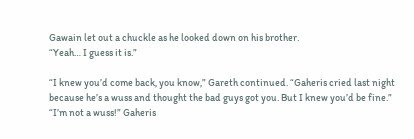Gawain let out a chuckle as he looked down on his brother.
“Yeah… I guess it is.”

“I knew you’d come back, you know,” Gareth continued. “Gaheris cried last night because he’s a wuss and thought the bad guys got you. But I knew you’d be fine.”
“I’m not a wuss!” Gaheris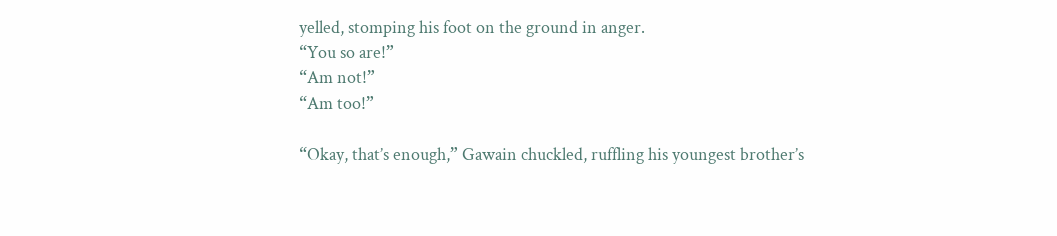yelled, stomping his foot on the ground in anger.
“You so are!”
“Am not!”
“Am too!”

“Okay, that’s enough,” Gawain chuckled, ruffling his youngest brother’s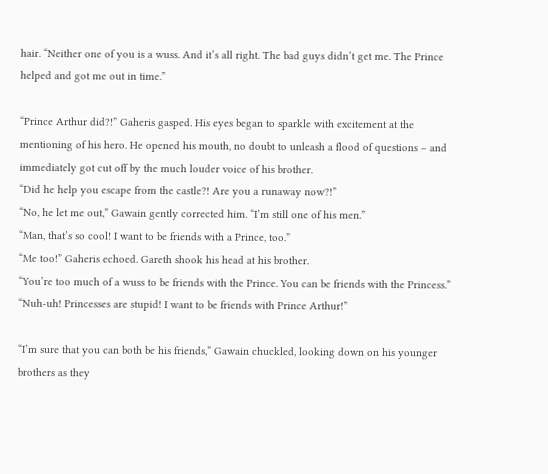hair. “Neither one of you is a wuss. And it’s all right. The bad guys didn’t get me. The Prince helped and got me out in time.”

“Prince Arthur did?!” Gaheris gasped. His eyes began to sparkle with excitement at the mentioning of his hero. He opened his mouth, no doubt to unleash a flood of questions – and immediately got cut off by the much louder voice of his brother.
“Did he help you escape from the castle?! Are you a runaway now?!”
“No, he let me out,” Gawain gently corrected him. “I’m still one of his men.”
“Man, that’s so cool! I want to be friends with a Prince, too.”
“Me too!” Gaheris echoed. Gareth shook his head at his brother.
“You’re too much of a wuss to be friends with the Prince. You can be friends with the Princess.”
“Nuh-uh! Princesses are stupid! I want to be friends with Prince Arthur!”

“I’m sure that you can both be his friends,” Gawain chuckled, looking down on his younger brothers as they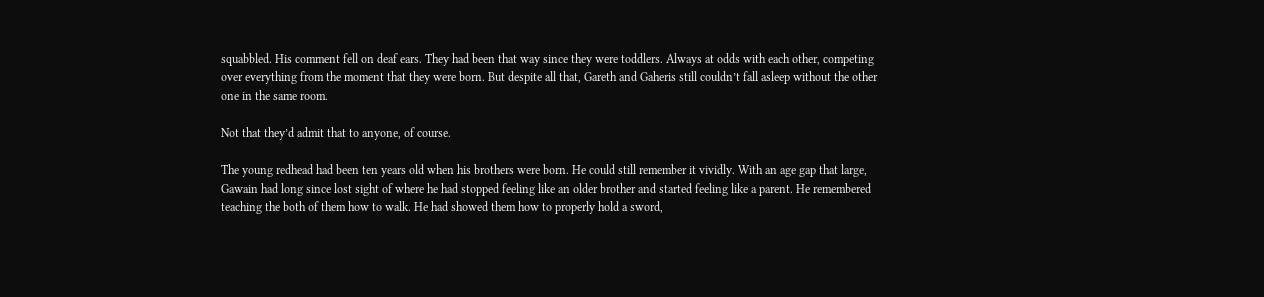squabbled. His comment fell on deaf ears. They had been that way since they were toddlers. Always at odds with each other, competing over everything from the moment that they were born. But despite all that, Gareth and Gaheris still couldn’t fall asleep without the other one in the same room.

Not that they’d admit that to anyone, of course.

The young redhead had been ten years old when his brothers were born. He could still remember it vividly. With an age gap that large, Gawain had long since lost sight of where he had stopped feeling like an older brother and started feeling like a parent. He remembered teaching the both of them how to walk. He had showed them how to properly hold a sword,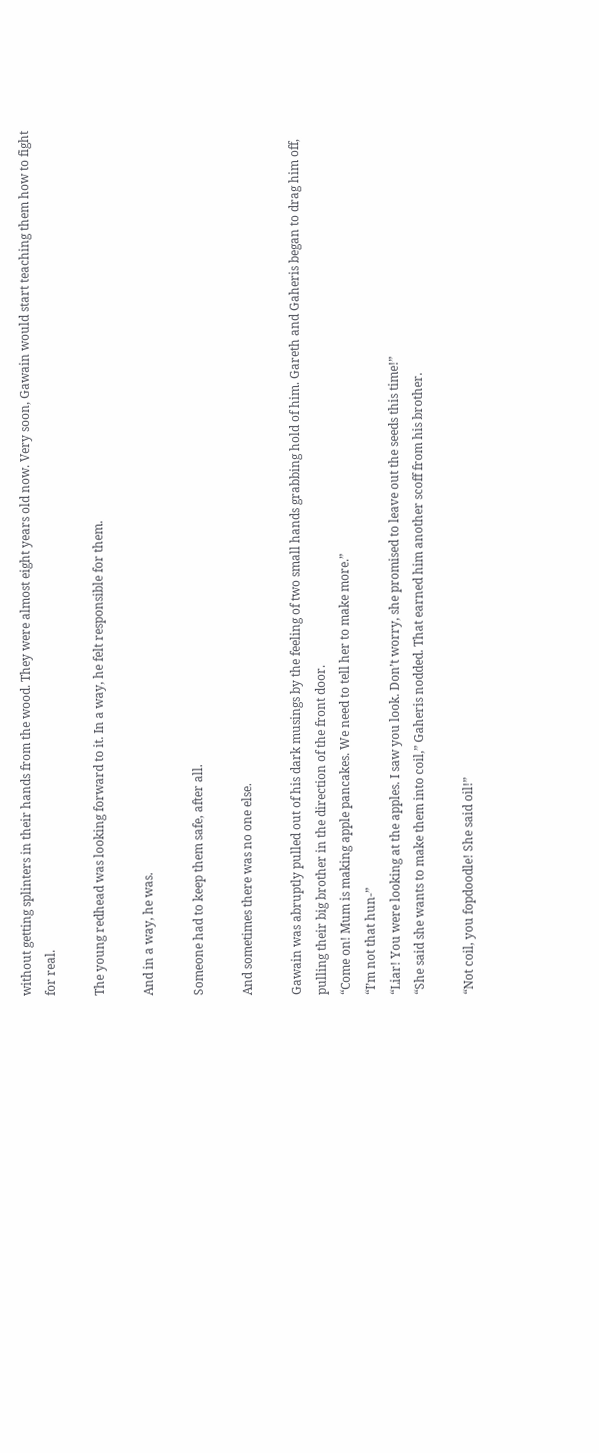without getting splinters in their hands from the wood. They were almost eight years old now. Very soon, Gawain would start teaching them how to fight for real.

The young redhead was looking forward to it. In a way, he felt responsible for them.

And in a way, he was.

Someone had to keep them safe, after all.

And sometimes there was no one else.

Gawain was abruptly pulled out of his dark musings by the feeling of two small hands grabbing hold of him. Gareth and Gaheris began to drag him off, pulling their big brother in the direction of the front door.
“Come on! Mum is making apple pancakes. We need to tell her to make more.”
“I’m not that hun-”
“Liar! You were looking at the apples. I saw you look. Don’t worry, she promised to leave out the seeds this time!”
“She said she wants to make them into coil,” Gaheris nodded. That earned him another scoff from his brother.

“Not coil, you fopdoodle! She said oil!”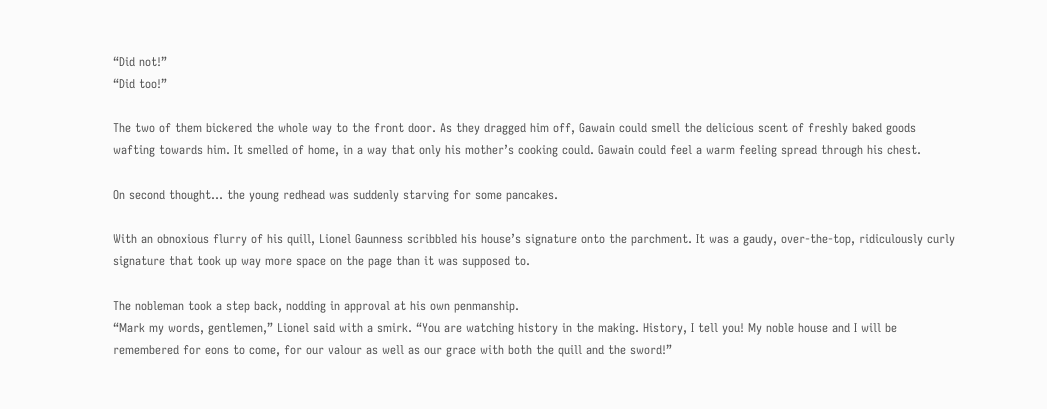“Did not!”
“Did too!”

The two of them bickered the whole way to the front door. As they dragged him off, Gawain could smell the delicious scent of freshly baked goods wafting towards him. It smelled of home, in a way that only his mother’s cooking could. Gawain could feel a warm feeling spread through his chest.

On second thought… the young redhead was suddenly starving for some pancakes.

With an obnoxious flurry of his quill, Lionel Gaunness scribbled his house’s signature onto the parchment. It was a gaudy, over-the-top, ridiculously curly signature that took up way more space on the page than it was supposed to.

The nobleman took a step back, nodding in approval at his own penmanship.
“Mark my words, gentlemen,” Lionel said with a smirk. “You are watching history in the making. History, I tell you! My noble house and I will be remembered for eons to come, for our valour as well as our grace with both the quill and the sword!”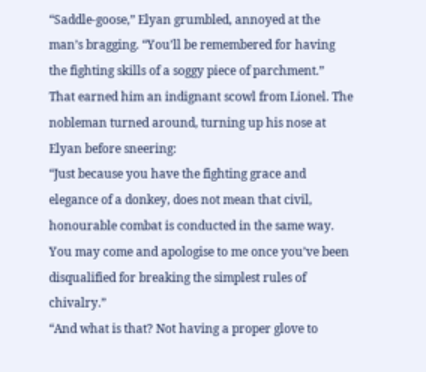“Saddle-goose,” Elyan grumbled, annoyed at the man’s bragging. “You’ll be remembered for having the fighting skills of a soggy piece of parchment.”
That earned him an indignant scowl from Lionel. The nobleman turned around, turning up his nose at Elyan before sneering:
“Just because you have the fighting grace and elegance of a donkey, does not mean that civil, honourable combat is conducted in the same way. You may come and apologise to me once you’ve been disqualified for breaking the simplest rules of chivalry.”
“And what is that? Not having a proper glove to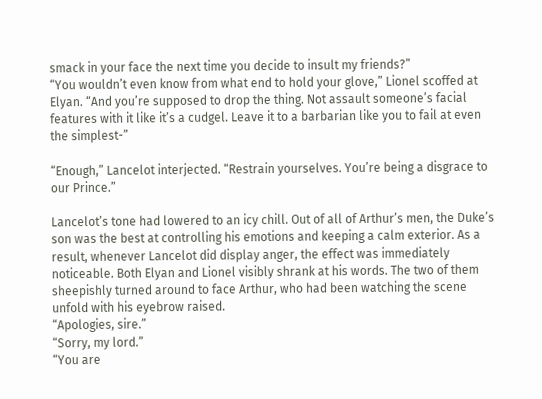smack in your face the next time you decide to insult my friends?”
“You wouldn’t even know from what end to hold your glove,” Lionel scoffed at Elyan. “And you’re supposed to drop the thing. Not assault someone’s facial features with it like it’s a cudgel. Leave it to a barbarian like you to fail at even the simplest-”

“Enough,” Lancelot interjected. “Restrain yourselves. You’re being a disgrace to our Prince.”

Lancelot’s tone had lowered to an icy chill. Out of all of Arthur’s men, the Duke’s son was the best at controlling his emotions and keeping a calm exterior. As a result, whenever Lancelot did display anger, the effect was immediately noticeable. Both Elyan and Lionel visibly shrank at his words. The two of them sheepishly turned around to face Arthur, who had been watching the scene unfold with his eyebrow raised.
“Apologies, sire.”
“Sorry, my lord.”
“You are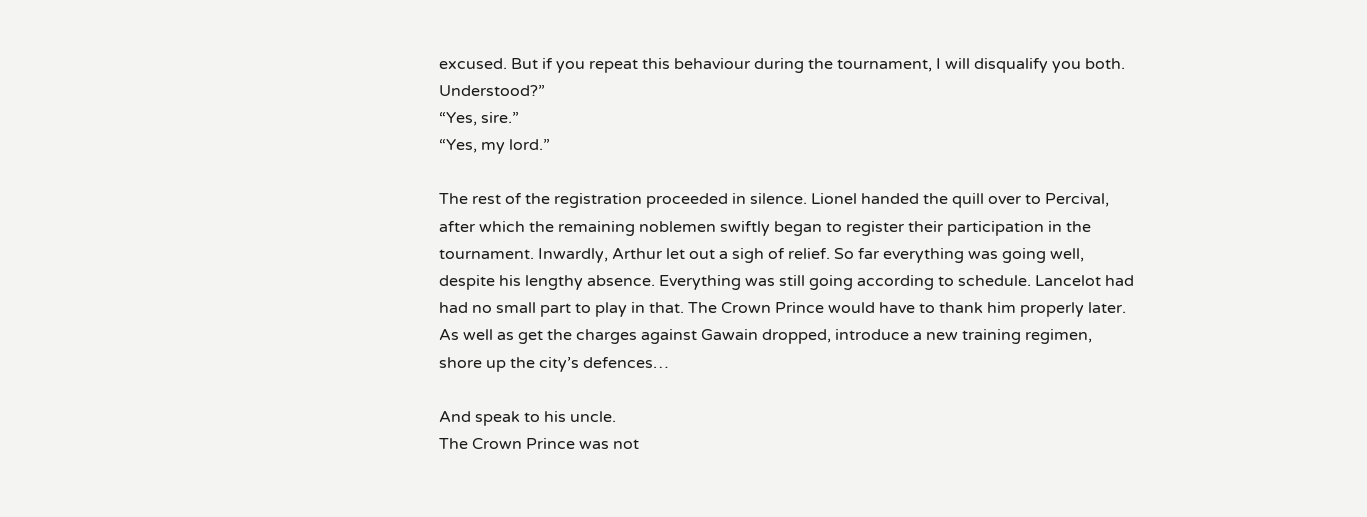excused. But if you repeat this behaviour during the tournament, I will disqualify you both. Understood?”
“Yes, sire.”
“Yes, my lord.”

The rest of the registration proceeded in silence. Lionel handed the quill over to Percival, after which the remaining noblemen swiftly began to register their participation in the tournament. Inwardly, Arthur let out a sigh of relief. So far everything was going well, despite his lengthy absence. Everything was still going according to schedule. Lancelot had had no small part to play in that. The Crown Prince would have to thank him properly later. As well as get the charges against Gawain dropped, introduce a new training regimen, shore up the city’s defences…

And speak to his uncle.
The Crown Prince was not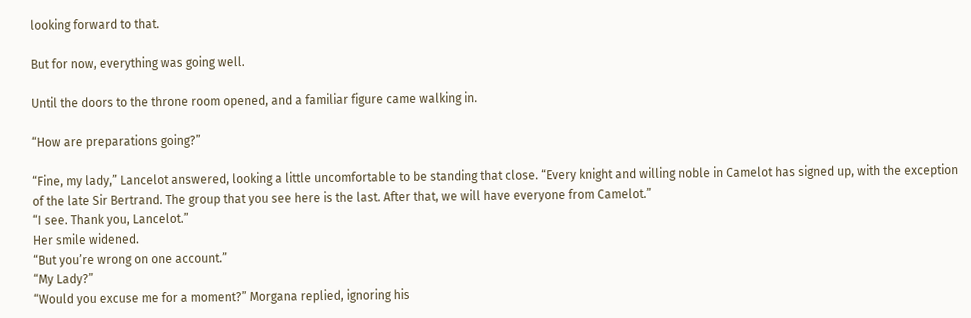looking forward to that.

But for now, everything was going well.

Until the doors to the throne room opened, and a familiar figure came walking in.

“How are preparations going?”

“Fine, my lady,” Lancelot answered, looking a little uncomfortable to be standing that close. “Every knight and willing noble in Camelot has signed up, with the exception of the late Sir Bertrand. The group that you see here is the last. After that, we will have everyone from Camelot.”
“I see. Thank you, Lancelot.”
Her smile widened.
“But you’re wrong on one account.”
“My Lady?”
“Would you excuse me for a moment?” Morgana replied, ignoring his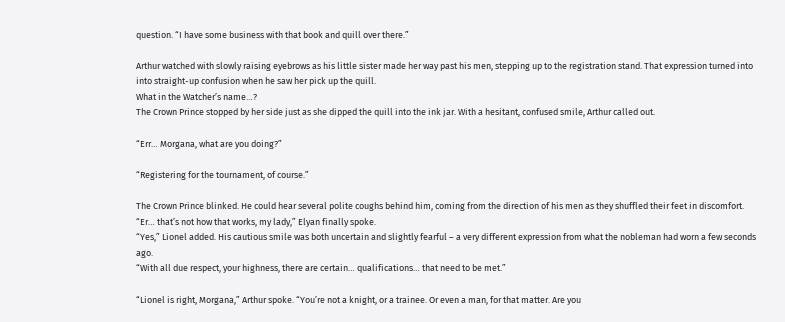question. “I have some business with that book and quill over there.”

Arthur watched with slowly raising eyebrows as his little sister made her way past his men, stepping up to the registration stand. That expression turned into into straight-up confusion when he saw her pick up the quill.
What in the Watcher’s name…?
The Crown Prince stopped by her side just as she dipped the quill into the ink jar. With a hesitant, confused smile, Arthur called out.

“Err… Morgana, what are you doing?”

“Registering for the tournament, of course.”

The Crown Prince blinked. He could hear several polite coughs behind him, coming from the direction of his men as they shuffled their feet in discomfort.
“Er… that’s not how that works, my lady,” Elyan finally spoke.
“Yes,” Lionel added. His cautious smile was both uncertain and slightly fearful – a very different expression from what the nobleman had worn a few seconds ago.
“With all due respect, your highness, there are certain… qualifications… that need to be met.”

“Lionel is right, Morgana,” Arthur spoke. “You’re not a knight, or a trainee. Or even a man, for that matter. Are you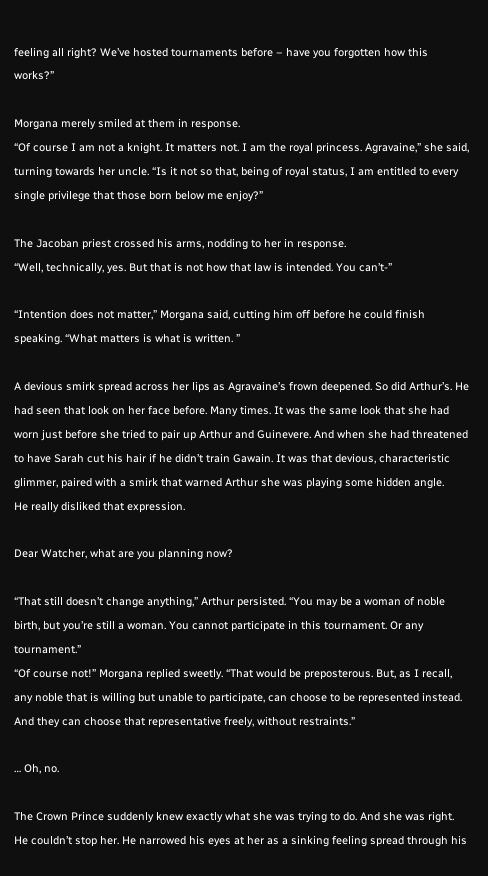feeling all right? We’ve hosted tournaments before – have you forgotten how this works?”

Morgana merely smiled at them in response.
“Of course I am not a knight. It matters not. I am the royal princess. Agravaine,” she said, turning towards her uncle. “Is it not so that, being of royal status, I am entitled to every single privilege that those born below me enjoy?”

The Jacoban priest crossed his arms, nodding to her in response.
“Well, technically, yes. But that is not how that law is intended. You can’t-”

“Intention does not matter,” Morgana said, cutting him off before he could finish speaking. “What matters is what is written. ”

A devious smirk spread across her lips as Agravaine’s frown deepened. So did Arthur’s. He had seen that look on her face before. Many times. It was the same look that she had worn just before she tried to pair up Arthur and Guinevere. And when she had threatened to have Sarah cut his hair if he didn’t train Gawain. It was that devious, characteristic glimmer, paired with a smirk that warned Arthur she was playing some hidden angle.
He really disliked that expression.

Dear Watcher, what are you planning now?

“That still doesn’t change anything,” Arthur persisted. “You may be a woman of noble birth, but you’re still a woman. You cannot participate in this tournament. Or any tournament.”
“Of course not!” Morgana replied sweetly. “That would be preposterous. But, as I recall, any noble that is willing but unable to participate, can choose to be represented instead. And they can choose that representative freely, without restraints.”

… Oh, no.

The Crown Prince suddenly knew exactly what she was trying to do. And she was right. He couldn’t stop her. He narrowed his eyes at her as a sinking feeling spread through his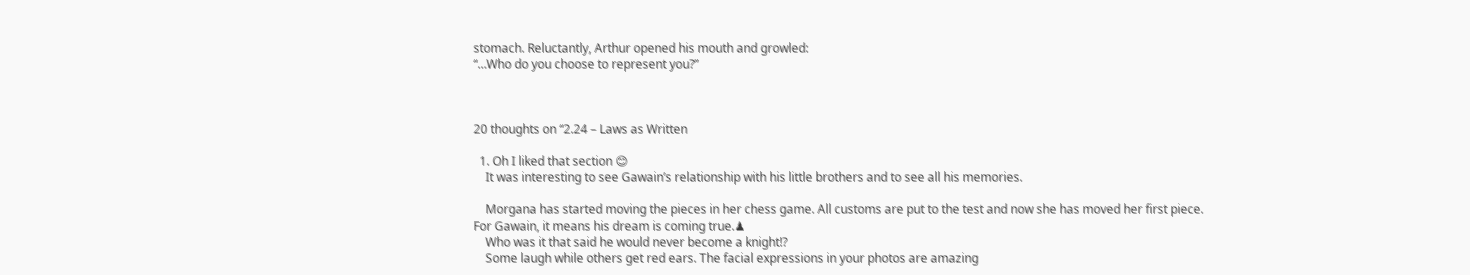stomach. Reluctantly, Arthur opened his mouth and growled:
“…Who do you choose to represent you?”



20 thoughts on “2.24 – Laws as Written

  1. Oh I liked that section 😊
    It was interesting to see Gawain’s relationship with his little brothers and to see all his memories.

    Morgana has started moving the pieces in her chess game. All customs are put to the test and now she has moved her first piece. For Gawain, it means his dream is coming true.♟
    Who was it that said he would never become a knight!?
    Some laugh while others get red ears. The facial expressions in your photos are amazing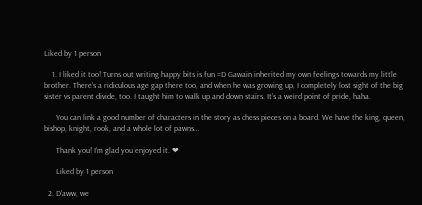Liked by 1 person

    1. I liked it too! Turns out writing happy bits is fun =D Gawain inherited my own feelings towards my little brother. There’s a ridiculous age gap there too, and when he was growing up, I completely lost sight of the big sister vs parent divide, too. I taught him to walk up and down stairs. It’s a weird point of pride, haha.

      You can link a good number of characters in the story as chess pieces on a board. We have the king, queen, bishop, knight, rook, and a whole lot of pawns…

      Thank you! I’m glad you enjoyed it. ❤

      Liked by 1 person

  2. D’aww, we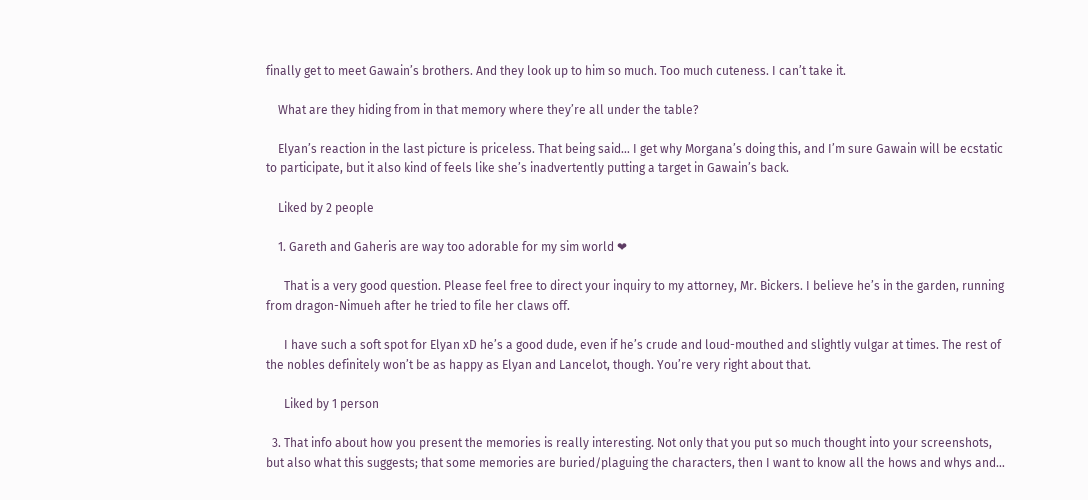finally get to meet Gawain’s brothers. And they look up to him so much. Too much cuteness. I can’t take it.

    What are they hiding from in that memory where they’re all under the table?

    Elyan’s reaction in the last picture is priceless. That being said… I get why Morgana’s doing this, and I’m sure Gawain will be ecstatic to participate, but it also kind of feels like she’s inadvertently putting a target in Gawain’s back.

    Liked by 2 people

    1. Gareth and Gaheris are way too adorable for my sim world ❤

      That is a very good question. Please feel free to direct your inquiry to my attorney, Mr. Bickers. I believe he’s in the garden, running from dragon-Nimueh after he tried to file her claws off.

      I have such a soft spot for Elyan xD he’s a good dude, even if he’s crude and loud-mouthed and slightly vulgar at times. The rest of the nobles definitely won’t be as happy as Elyan and Lancelot, though. You’re very right about that.

      Liked by 1 person

  3. That info about how you present the memories is really interesting. Not only that you put so much thought into your screenshots, but also what this suggests; that some memories are buried/plaguing the characters, then I want to know all the hows and whys and…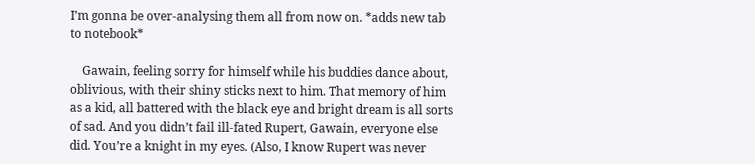I’m gonna be over-analysing them all from now on. *adds new tab to notebook*

    Gawain, feeling sorry for himself while his buddies dance about, oblivious, with their shiny sticks next to him. That memory of him as a kid, all battered with the black eye and bright dream is all sorts of sad. And you didn’t fail ill-fated Rupert, Gawain, everyone else did. You’re a knight in my eyes. (Also, I know Rupert was never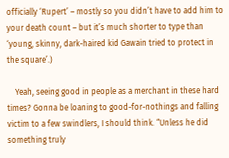officially ‘Rupert’ – mostly so you didn’t have to add him to your death count – but it’s much shorter to type than ‘young, skinny, dark-haired kid Gawain tried to protect in the square’.)

    Yeah, seeing good in people as a merchant in these hard times? Gonna be loaning to good-for-nothings and falling victim to a few swindlers, I should think. “Unless he did something truly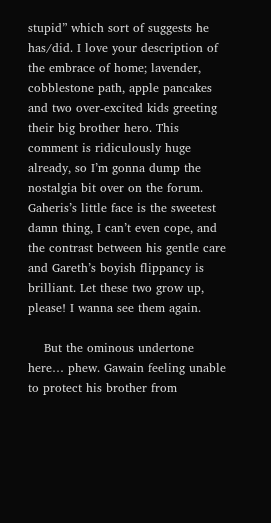stupid” which sort of suggests he has/did. I love your description of the embrace of home; lavender, cobblestone path, apple pancakes and two over-excited kids greeting their big brother hero. This comment is ridiculously huge already, so I’m gonna dump the nostalgia bit over on the forum. Gaheris’s little face is the sweetest damn thing, I can’t even cope, and the contrast between his gentle care and Gareth’s boyish flippancy is brilliant. Let these two grow up, please! I wanna see them again.

    But the ominous undertone here… phew. Gawain feeling unable to protect his brother from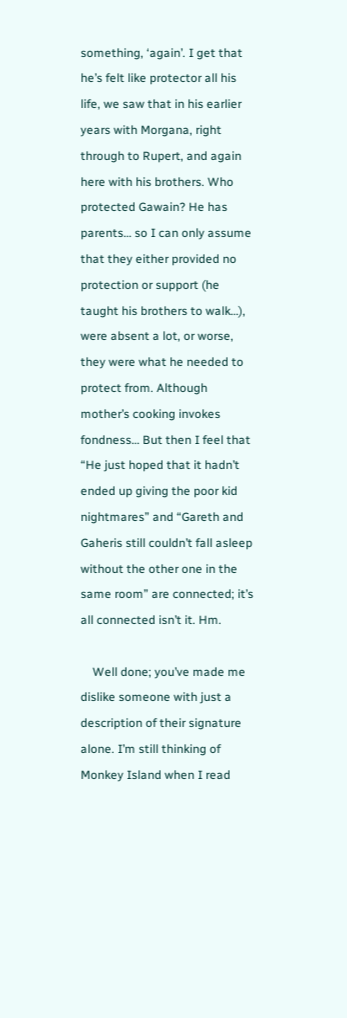something, ‘again’. I get that he’s felt like protector all his life, we saw that in his earlier years with Morgana, right through to Rupert, and again here with his brothers. Who protected Gawain? He has parents… so I can only assume that they either provided no protection or support (he taught his brothers to walk…), were absent a lot, or worse, they were what he needed to protect from. Although mother’s cooking invokes fondness… But then I feel that “He just hoped that it hadn’t ended up giving the poor kid nightmares” and “Gareth and Gaheris still couldn’t fall asleep without the other one in the same room” are connected; it’s all connected isn’t it. Hm.

    Well done; you’ve made me dislike someone with just a description of their signature alone. I’m still thinking of Monkey Island when I read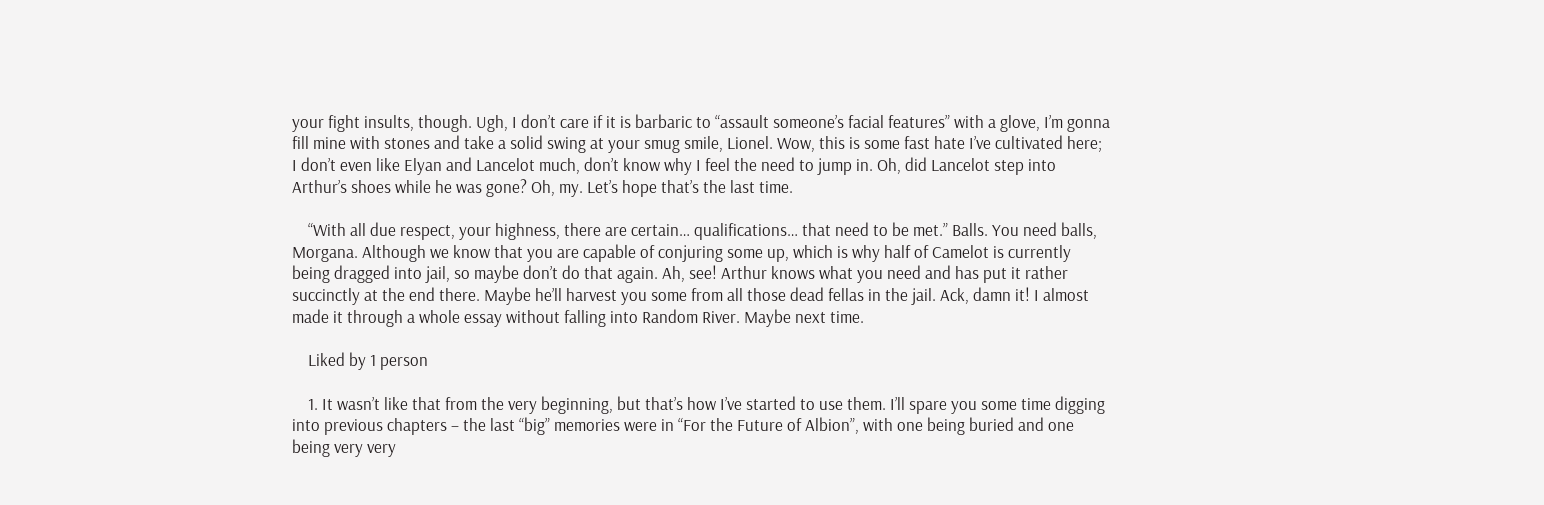your fight insults, though. Ugh, I don’t care if it is barbaric to “assault someone’s facial features” with a glove, I’m gonna fill mine with stones and take a solid swing at your smug smile, Lionel. Wow, this is some fast hate I’ve cultivated here; I don’t even like Elyan and Lancelot much, don’t know why I feel the need to jump in. Oh, did Lancelot step into Arthur’s shoes while he was gone? Oh, my. Let’s hope that’s the last time.

    “With all due respect, your highness, there are certain… qualifications… that need to be met.” Balls. You need balls, Morgana. Although we know that you are capable of conjuring some up, which is why half of Camelot is currently being dragged into jail, so maybe don’t do that again. Ah, see! Arthur knows what you need and has put it rather succinctly at the end there. Maybe he’ll harvest you some from all those dead fellas in the jail. Ack, damn it! I almost made it through a whole essay without falling into Random River. Maybe next time.

    Liked by 1 person

    1. It wasn’t like that from the very beginning, but that’s how I’ve started to use them. I’ll spare you some time digging into previous chapters – the last “big” memories were in “For the Future of Albion”, with one being buried and one being very very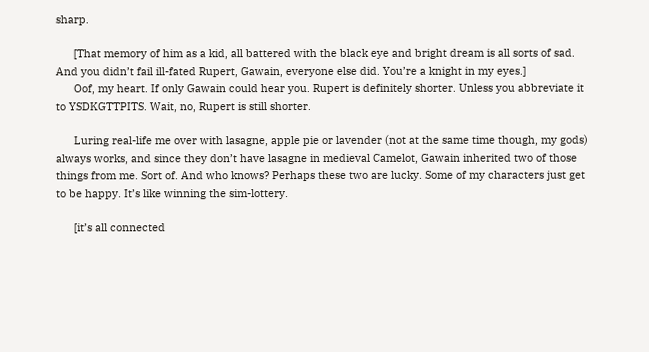sharp.

      [That memory of him as a kid, all battered with the black eye and bright dream is all sorts of sad. And you didn’t fail ill-fated Rupert, Gawain, everyone else did. You’re a knight in my eyes.]
      Oof, my heart. If only Gawain could hear you. Rupert is definitely shorter. Unless you abbreviate it to YSDKGTTPITS. Wait, no, Rupert is still shorter.

      Luring real-life me over with lasagne, apple pie or lavender (not at the same time though, my gods) always works, and since they don’t have lasagne in medieval Camelot, Gawain inherited two of those things from me. Sort of. And who knows? Perhaps these two are lucky. Some of my characters just get to be happy. It’s like winning the sim-lottery.

      [it’s all connected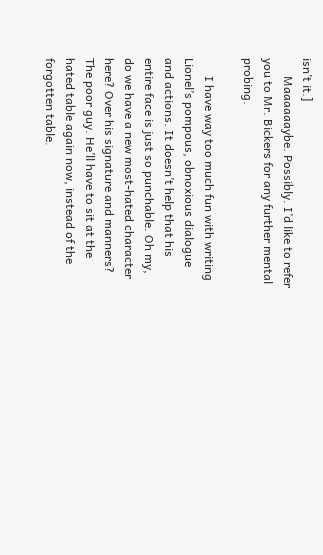isn’t it.]
      Maaaaaaybe. Possibly. I’d like to refer you to Mr. Bickers for any further mental probing.

      I have way too much fun with writing Lionel’s pompous, obnoxious dialogue and actions. It doesn’t help that his entire face is just so punchable. Oh my, do we have a new most-hated character here? Over his signature and manners? The poor guy. He’ll have to sit at the hated table again now, instead of the forgotten table.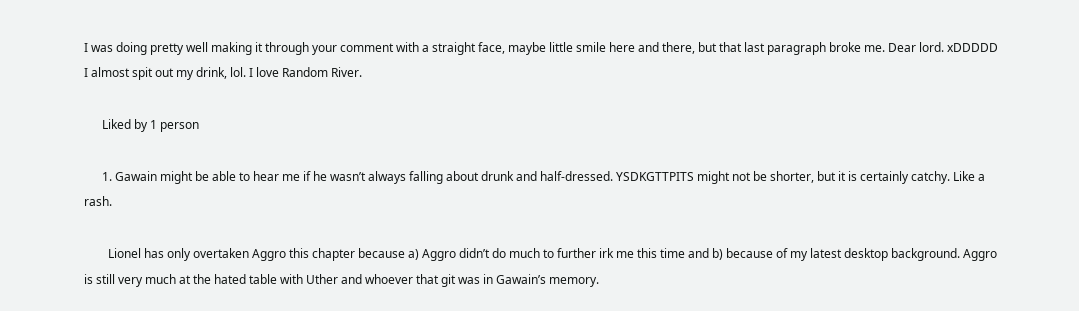I was doing pretty well making it through your comment with a straight face, maybe little smile here and there, but that last paragraph broke me. Dear lord. xDDDDD I almost spit out my drink, lol. I love Random River.

      Liked by 1 person

      1. Gawain might be able to hear me if he wasn’t always falling about drunk and half-dressed. YSDKGTTPITS might not be shorter, but it is certainly catchy. Like a rash.

        Lionel has only overtaken Aggro this chapter because a) Aggro didn’t do much to further irk me this time and b) because of my latest desktop background. Aggro is still very much at the hated table with Uther and whoever that git was in Gawain’s memory.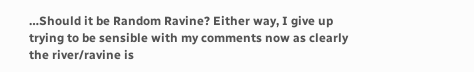…Should it be Random Ravine? Either way, I give up trying to be sensible with my comments now as clearly the river/ravine is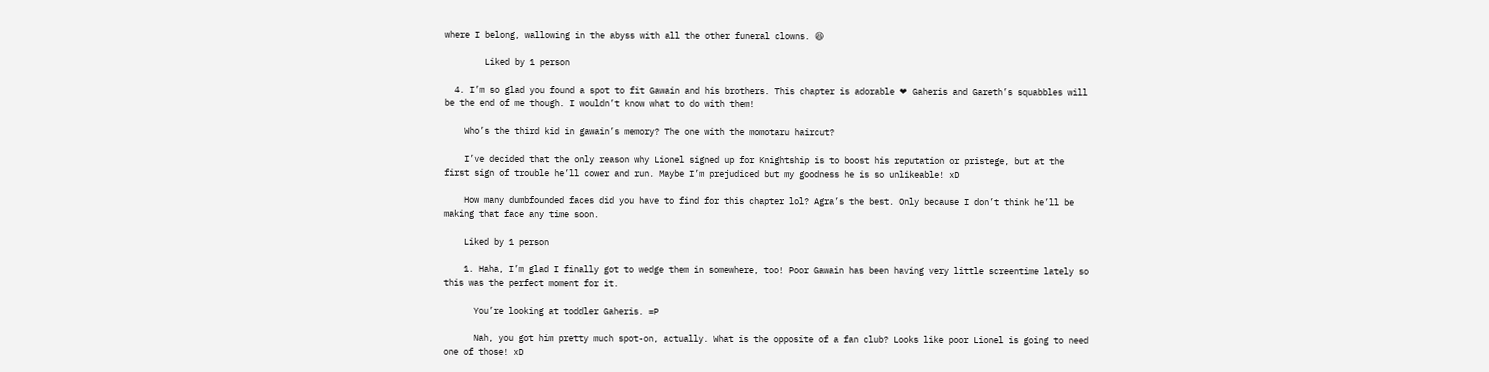where I belong, wallowing in the abyss with all the other funeral clowns. 😆

        Liked by 1 person

  4. I’m so glad you found a spot to fit Gawain and his brothers. This chapter is adorable ❤ Gaheris and Gareth’s squabbles will be the end of me though. I wouldn’t know what to do with them!

    Who’s the third kid in gawain’s memory? The one with the momotaru haircut?

    I’ve decided that the only reason why Lionel signed up for Knightship is to boost his reputation or pristege, but at the first sign of trouble he’ll cower and run. Maybe I’m prejudiced but my goodness he is so unlikeable! xD

    How many dumbfounded faces did you have to find for this chapter lol? Agra’s the best. Only because I don’t think he’ll be making that face any time soon.

    Liked by 1 person

    1. Haha, I’m glad I finally got to wedge them in somewhere, too! Poor Gawain has been having very little screentime lately so this was the perfect moment for it.

      You’re looking at toddler Gaheris. =P

      Nah, you got him pretty much spot-on, actually. What is the opposite of a fan club? Looks like poor Lionel is going to need one of those! xD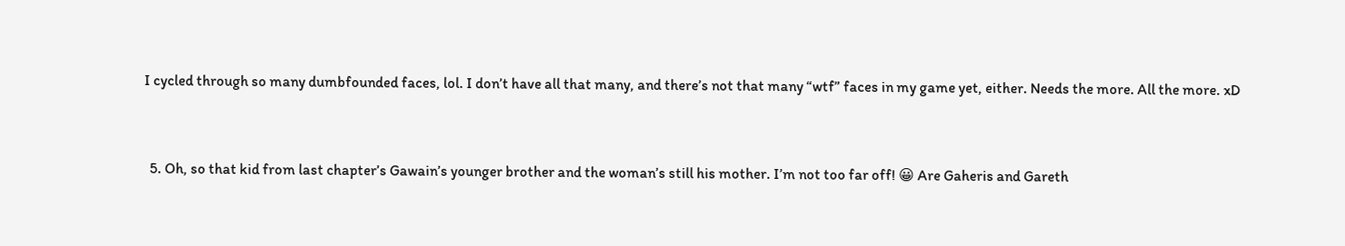I cycled through so many dumbfounded faces, lol. I don’t have all that many, and there’s not that many “wtf” faces in my game yet, either. Needs the more. All the more. xD


  5. Oh, so that kid from last chapter’s Gawain’s younger brother and the woman’s still his mother. I’m not too far off! 😀 Are Gaheris and Gareth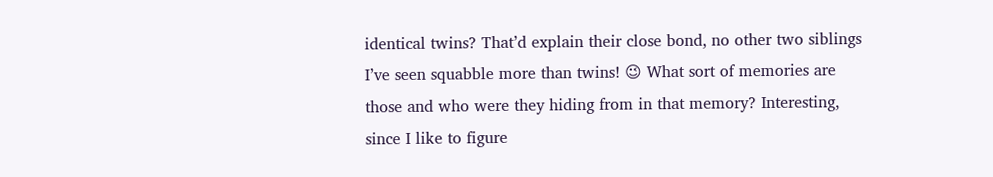identical twins? That’d explain their close bond, no other two siblings I’ve seen squabble more than twins! 😉 What sort of memories are those and who were they hiding from in that memory? Interesting, since I like to figure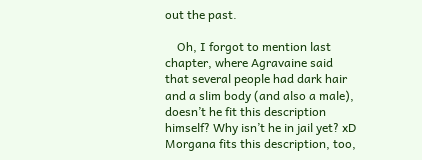out the past.

    Oh, I forgot to mention last chapter, where Agravaine said that several people had dark hair and a slim body (and also a male), doesn’t he fit this description himself? Why isn’t he in jail yet? xD Morgana fits this description, too,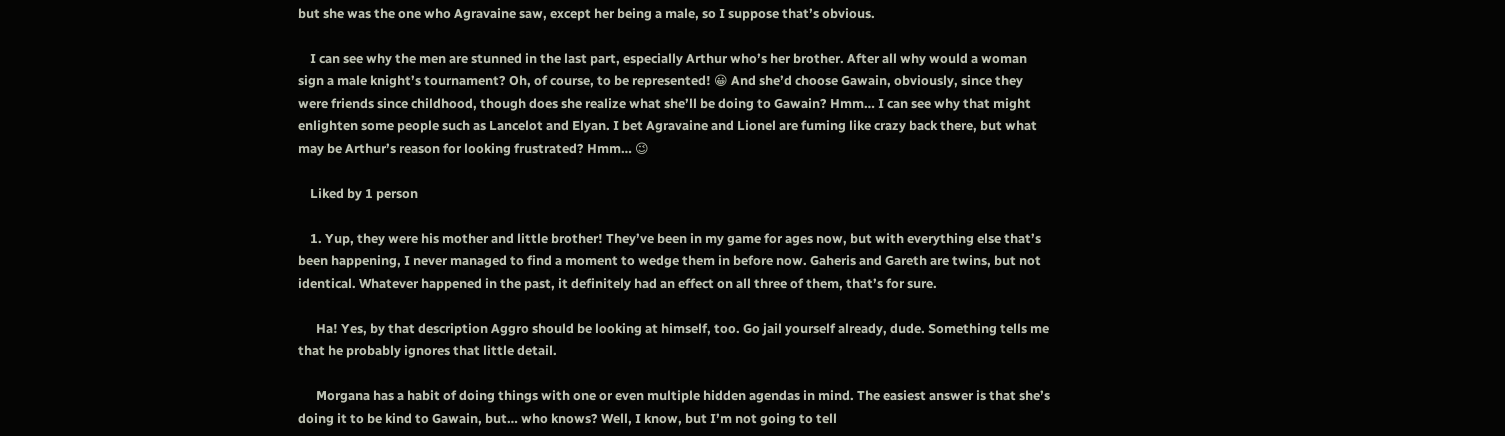but she was the one who Agravaine saw, except her being a male, so I suppose that’s obvious.

    I can see why the men are stunned in the last part, especially Arthur who’s her brother. After all why would a woman sign a male knight’s tournament? Oh, of course, to be represented! 😀 And she’d choose Gawain, obviously, since they were friends since childhood, though does she realize what she’ll be doing to Gawain? Hmm… I can see why that might enlighten some people such as Lancelot and Elyan. I bet Agravaine and Lionel are fuming like crazy back there, but what may be Arthur’s reason for looking frustrated? Hmm… 😉

    Liked by 1 person

    1. Yup, they were his mother and little brother! They’ve been in my game for ages now, but with everything else that’s been happening, I never managed to find a moment to wedge them in before now. Gaheris and Gareth are twins, but not identical. Whatever happened in the past, it definitely had an effect on all three of them, that’s for sure.

      Ha! Yes, by that description Aggro should be looking at himself, too. Go jail yourself already, dude. Something tells me that he probably ignores that little detail.

      Morgana has a habit of doing things with one or even multiple hidden agendas in mind. The easiest answer is that she’s doing it to be kind to Gawain, but… who knows? Well, I know, but I’m not going to tell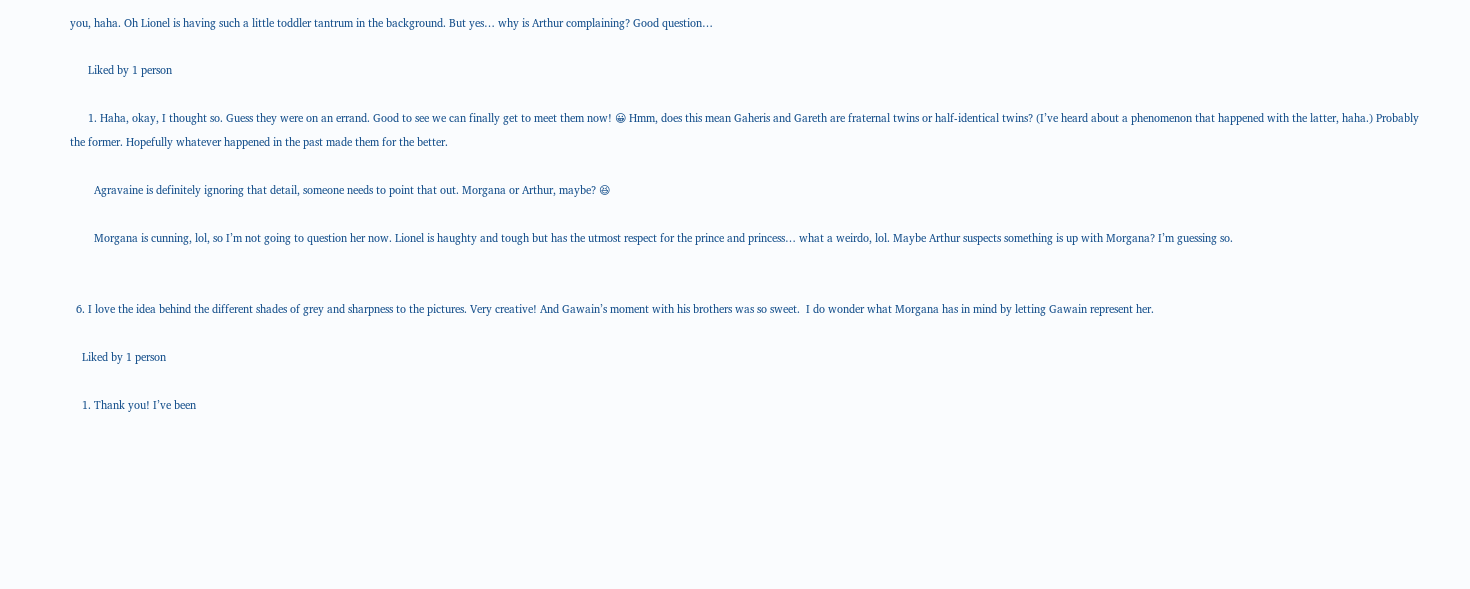you, haha. Oh Lionel is having such a little toddler tantrum in the background. But yes… why is Arthur complaining? Good question…

      Liked by 1 person

      1. Haha, okay, I thought so. Guess they were on an errand. Good to see we can finally get to meet them now! 😀 Hmm, does this mean Gaheris and Gareth are fraternal twins or half-identical twins? (I’ve heard about a phenomenon that happened with the latter, haha.) Probably the former. Hopefully whatever happened in the past made them for the better.

        Agravaine is definitely ignoring that detail, someone needs to point that out. Morgana or Arthur, maybe? 😆

        Morgana is cunning, lol, so I’m not going to question her now. Lionel is haughty and tough but has the utmost respect for the prince and princess… what a weirdo, lol. Maybe Arthur suspects something is up with Morgana? I’m guessing so.


  6. I love the idea behind the different shades of grey and sharpness to the pictures. Very creative! And Gawain’s moment with his brothers was so sweet.  I do wonder what Morgana has in mind by letting Gawain represent her.

    Liked by 1 person

    1. Thank you! I’ve been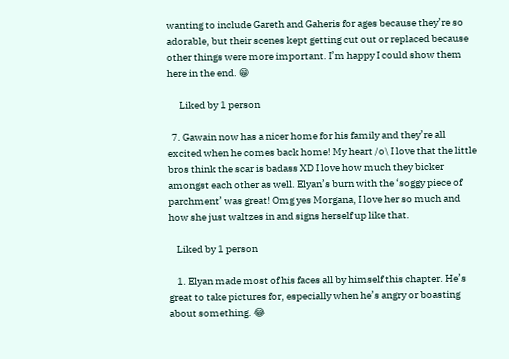wanting to include Gareth and Gaheris for ages because they’re so adorable, but their scenes kept getting cut out or replaced because other things were more important. I’m happy I could show them here in the end. 😁

      Liked by 1 person

  7. Gawain now has a nicer home for his family and they’re all excited when he comes back home! My heart /o\ I love that the little bros think the scar is badass XD I love how much they bicker amongst each other as well. Elyan’s burn with the ‘soggy piece of parchment’ was great! Omg yes Morgana, I love her so much and how she just waltzes in and signs herself up like that.

    Liked by 1 person

    1. Elyan made most of his faces all by himself this chapter. He’s great to take pictures for, especially when he’s angry or boasting about something. 😂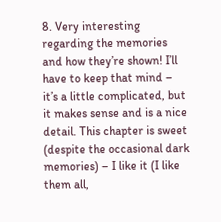8. Very interesting regarding the memories and how they’re shown! I’ll have to keep that mind – it’s a little complicated, but it makes sense and is a nice detail. This chapter is sweet (despite the occasional dark memories) – I like it (I like them all,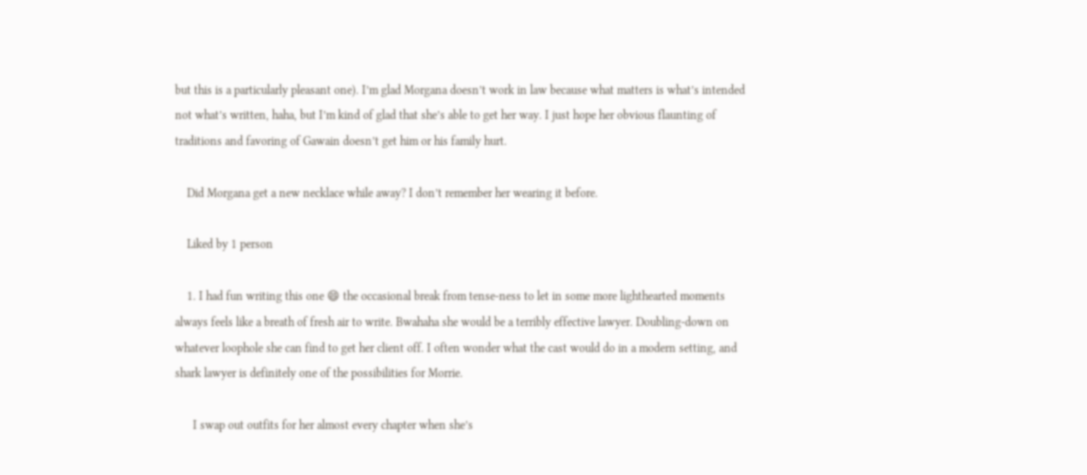but this is a particularly pleasant one). I’m glad Morgana doesn’t work in law because what matters is what’s intended not what’s written, haha, but I’m kind of glad that she’s able to get her way. I just hope her obvious flaunting of traditions and favoring of Gawain doesn’t get him or his family hurt.

    Did Morgana get a new necklace while away? I don’t remember her wearing it before.

    Liked by 1 person

    1. I had fun writing this one 😄 the occasional break from tense-ness to let in some more lighthearted moments always feels like a breath of fresh air to write. Bwahaha she would be a terribly effective lawyer. Doubling-down on whatever loophole she can find to get her client off. I often wonder what the cast would do in a modern setting, and shark lawyer is definitely one of the possibilities for Morrie.

      I swap out outfits for her almost every chapter when she’s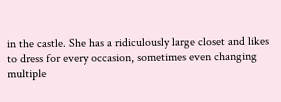in the castle. She has a ridiculously large closet and likes to dress for every occasion, sometimes even changing multiple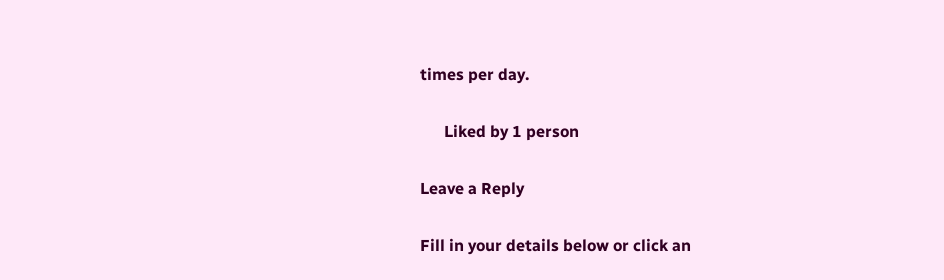times per day.

      Liked by 1 person

Leave a Reply

Fill in your details below or click an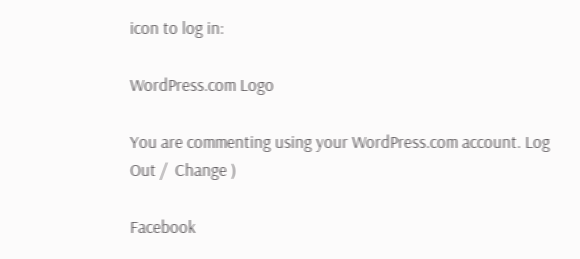icon to log in:

WordPress.com Logo

You are commenting using your WordPress.com account. Log Out /  Change )

Facebook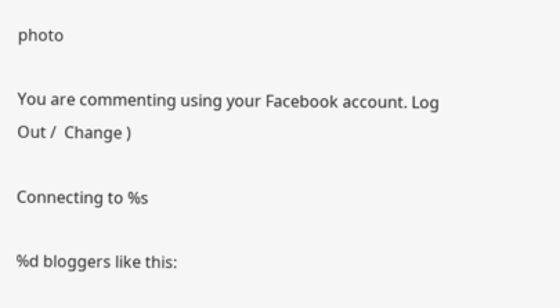photo

You are commenting using your Facebook account. Log Out /  Change )

Connecting to %s

%d bloggers like this: